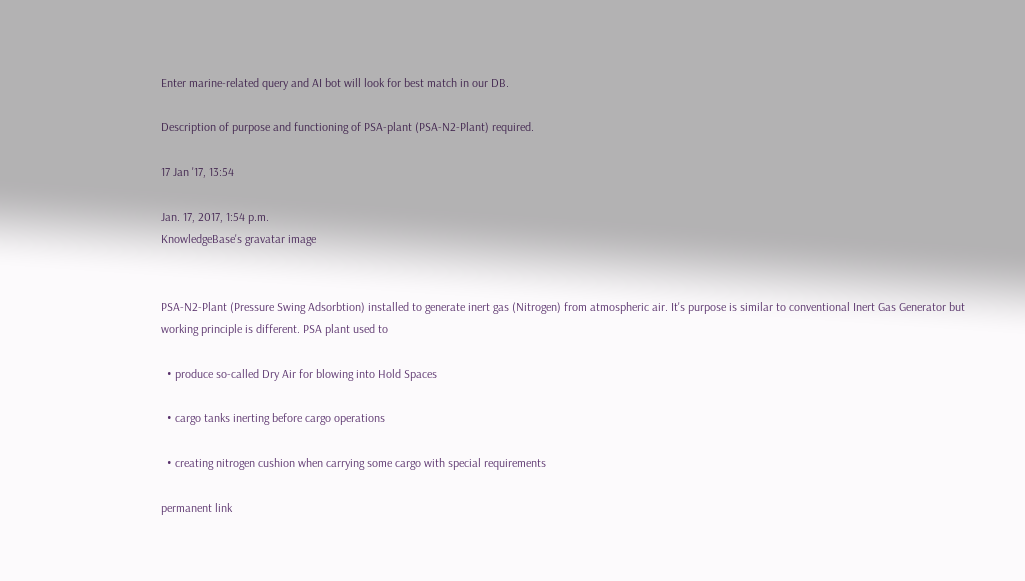Enter marine-related query and AI bot will look for best match in our DB.

Description of purpose and functioning of PSA-plant (PSA-N2-Plant) required.

17 Jan '17, 13:54

Jan. 17, 2017, 1:54 p.m.
KnowledgeBase's gravatar image


PSA-N2-Plant (Pressure Swing Adsorbtion) installed to generate inert gas (Nitrogen) from atmospheric air. It's purpose is similar to conventional Inert Gas Generator but working principle is different. PSA plant used to

  • produce so-called Dry Air for blowing into Hold Spaces

  • cargo tanks inerting before cargo operations

  • creating nitrogen cushion when carrying some cargo with special requirements

permanent link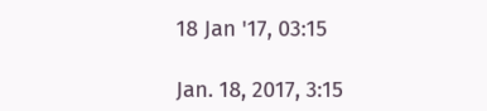18 Jan '17, 03:15

Jan. 18, 2017, 3:15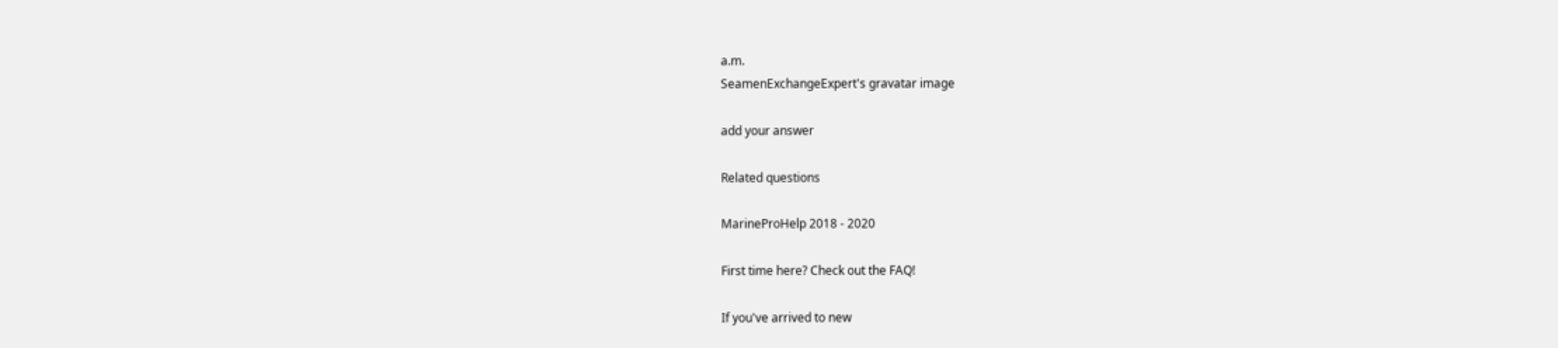a.m.
SeamenExchangeExpert's gravatar image

add your answer

Related questions

MarineProHelp 2018 - 2020

First time here? Check out the FAQ!

If you've arrived to new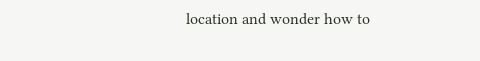location and wonder how to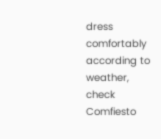dress comfortably according to weather, check Comfiesto